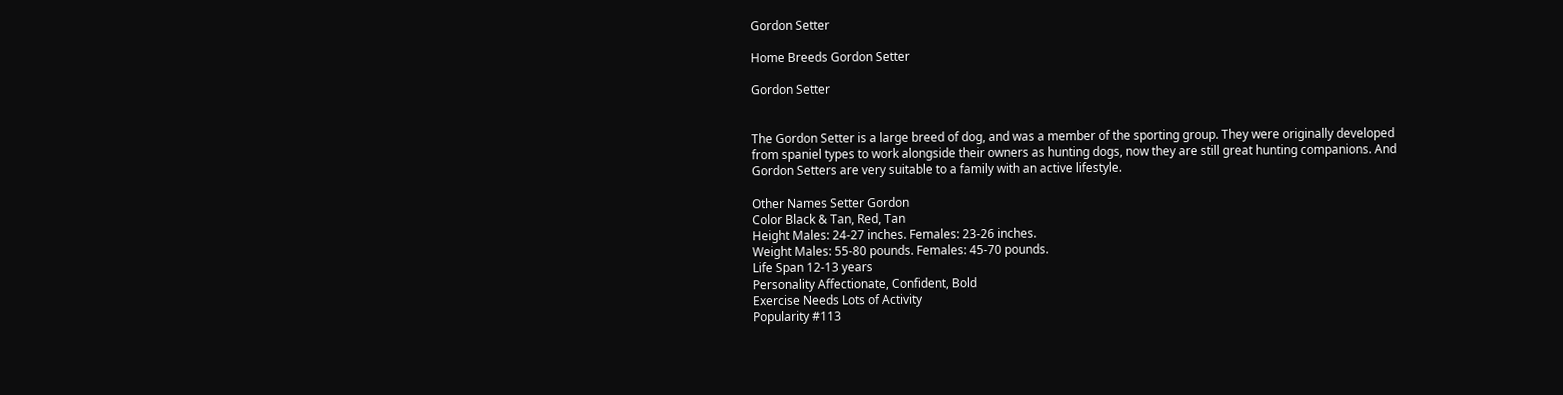Gordon Setter

Home Breeds Gordon Setter

Gordon Setter


The Gordon Setter is a large breed of dog, and was a member of the sporting group. They were originally developed from spaniel types to work alongside their owners as hunting dogs, now they are still great hunting companions. And Gordon Setters are very suitable to a family with an active lifestyle.

Other Names Setter Gordon
Color Black & Tan, Red, Tan
Height Males: 24-27 inches. Females: 23-26 inches.
Weight Males: 55-80 pounds. Females: 45-70 pounds.
Life Span 12-13 years
Personality Affectionate, Confident, Bold
Exercise Needs Lots of Activity
Popularity #113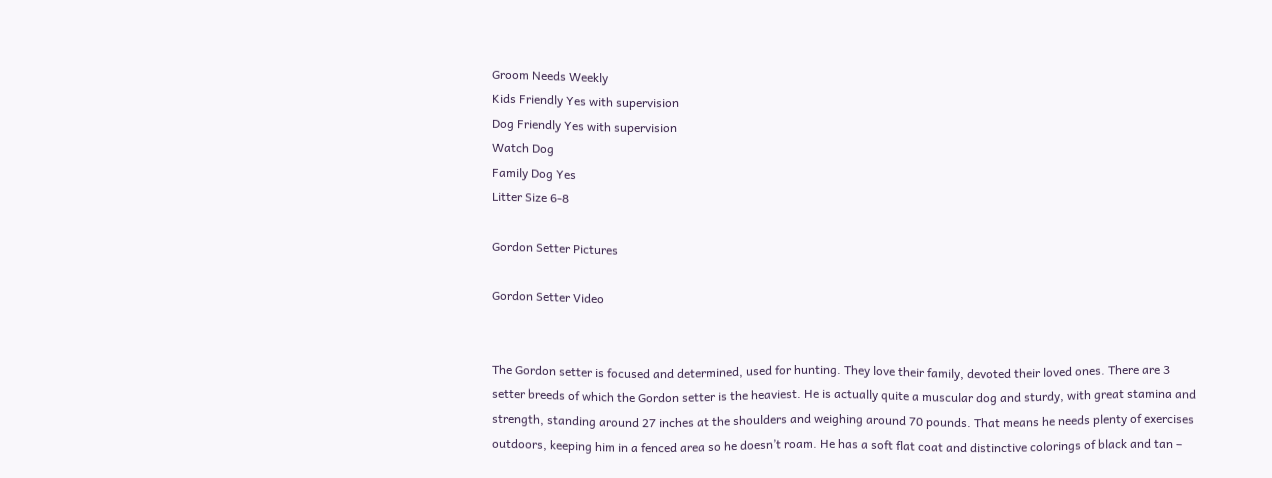Groom Needs Weekly
Kids Friendly Yes with supervision
Dog Friendly Yes with supervision
Watch Dog
Family Dog Yes
Litter Size 6-8

Gordon Setter Pictures

Gordon Setter Video


The Gordon setter is focused and determined, used for hunting. They love their family, devoted their loved ones. There are 3 setter breeds of which the Gordon setter is the heaviest. He is actually quite a muscular dog and sturdy, with great stamina and strength, standing around 27 inches at the shoulders and weighing around 70 pounds. That means he needs plenty of exercises outdoors, keeping him in a fenced area so he doesn’t roam. He has a soft flat coat and distinctive colorings of black and tan –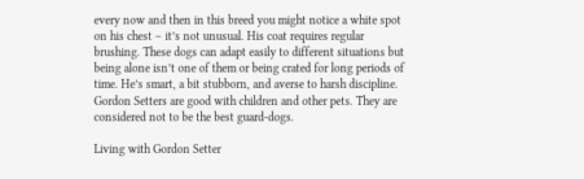every now and then in this breed you might notice a white spot on his chest – it’s not unusual. His coat requires regular brushing. These dogs can adapt easily to different situations but being alone isn’t one of them or being crated for long periods of time. He’s smart, a bit stubborn, and averse to harsh discipline. Gordon Setters are good with children and other pets. They are considered not to be the best guard-dogs.

Living with Gordon Setter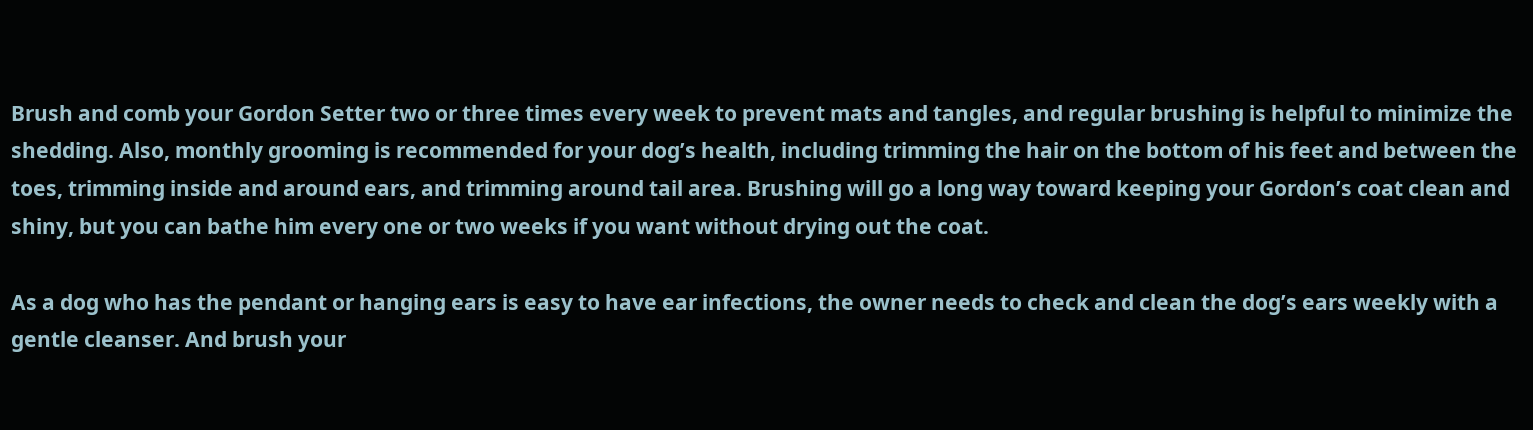Brush and comb your Gordon Setter two or three times every week to prevent mats and tangles, and regular brushing is helpful to minimize the shedding. Also, monthly grooming is recommended for your dog’s health, including trimming the hair on the bottom of his feet and between the toes, trimming inside and around ears, and trimming around tail area. Brushing will go a long way toward keeping your Gordon’s coat clean and shiny, but you can bathe him every one or two weeks if you want without drying out the coat.

As a dog who has the pendant or hanging ears is easy to have ear infections, the owner needs to check and clean the dog’s ears weekly with a gentle cleanser. And brush your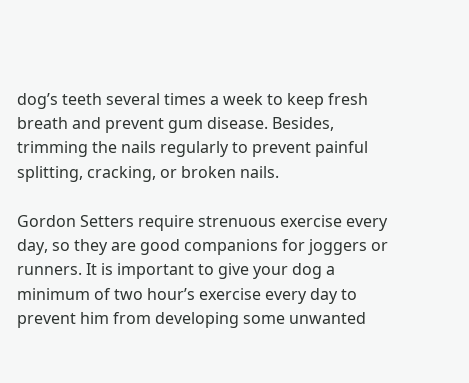dog’s teeth several times a week to keep fresh breath and prevent gum disease. Besides, trimming the nails regularly to prevent painful splitting, cracking, or broken nails.

Gordon Setters require strenuous exercise every day, so they are good companions for joggers or runners. It is important to give your dog a minimum of two hour’s exercise every day to prevent him from developing some unwanted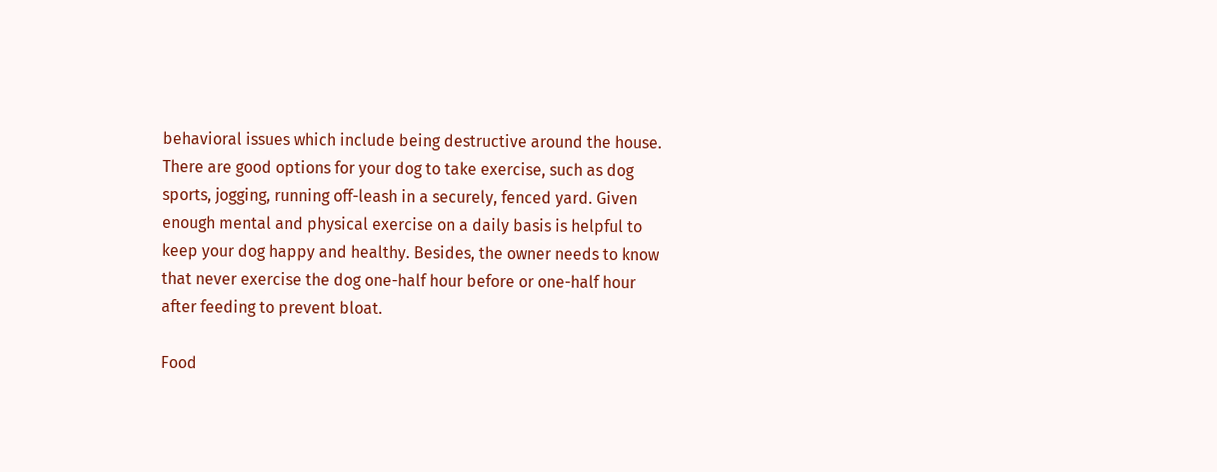behavioral issues which include being destructive around the house. There are good options for your dog to take exercise, such as dog sports, jogging, running off-leash in a securely, fenced yard. Given enough mental and physical exercise on a daily basis is helpful to keep your dog happy and healthy. Besides, the owner needs to know that never exercise the dog one-half hour before or one-half hour after feeding to prevent bloat.

Food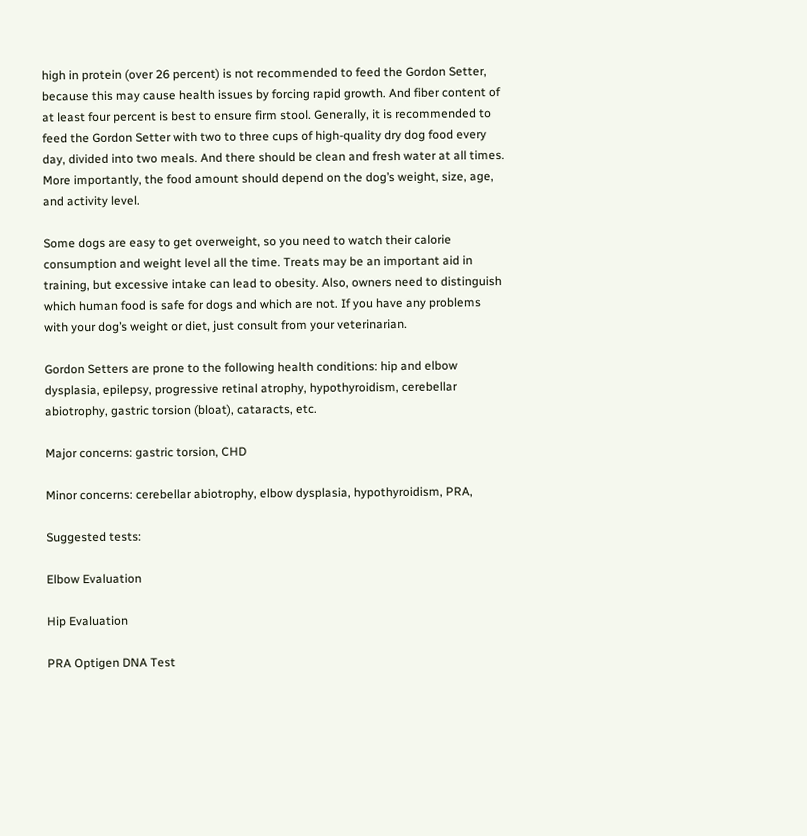high in protein (over 26 percent) is not recommended to feed the Gordon Setter, because this may cause health issues by forcing rapid growth. And fiber content of at least four percent is best to ensure firm stool. Generally, it is recommended to feed the Gordon Setter with two to three cups of high-quality dry dog food every day, divided into two meals. And there should be clean and fresh water at all times. More importantly, the food amount should depend on the dog’s weight, size, age, and activity level.

Some dogs are easy to get overweight, so you need to watch their calorie consumption and weight level all the time. Treats may be an important aid in training, but excessive intake can lead to obesity. Also, owners need to distinguish which human food is safe for dogs and which are not. If you have any problems with your dog’s weight or diet, just consult from your veterinarian.

Gordon Setters are prone to the following health conditions: hip and elbow dysplasia, epilepsy, progressive retinal atrophy, hypothyroidism, cerebellar abiotrophy, gastric torsion (bloat), cataracts, etc.

Major concerns: gastric torsion, CHD

Minor concerns: cerebellar abiotrophy, elbow dysplasia, hypothyroidism, PRA,

Suggested tests:

Elbow Evaluation

Hip Evaluation

PRA Optigen DNA Test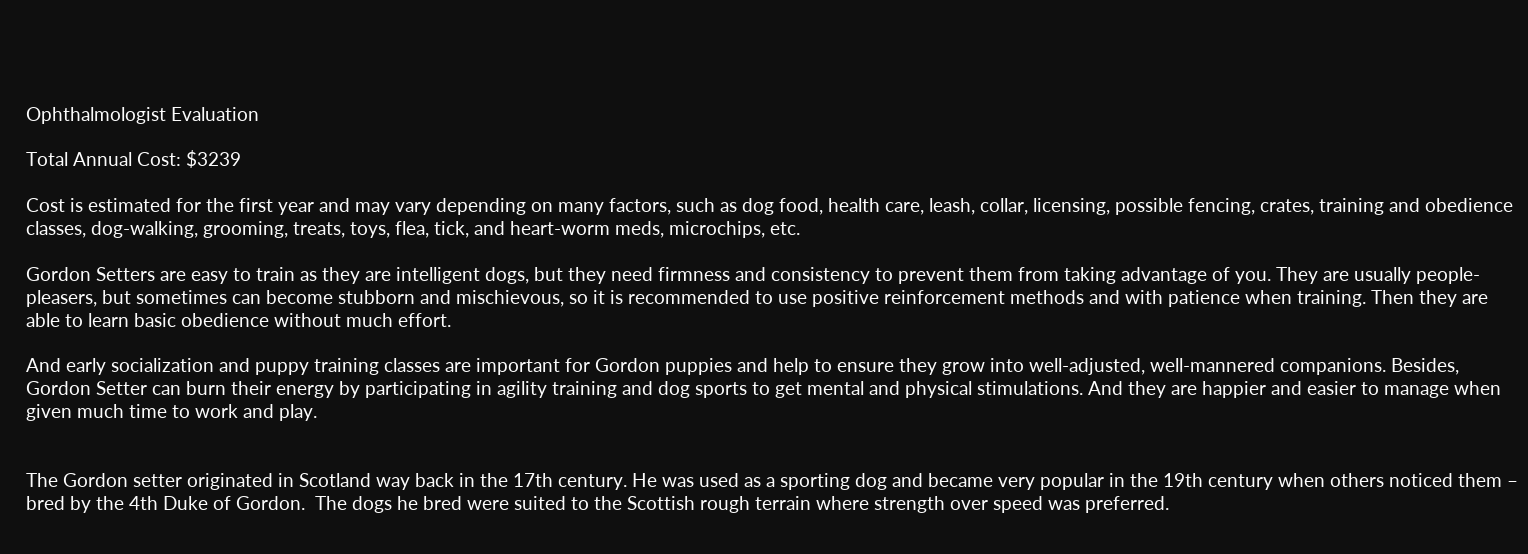Ophthalmologist Evaluation

Total Annual Cost: $3239

Cost is estimated for the first year and may vary depending on many factors, such as dog food, health care, leash, collar, licensing, possible fencing, crates, training and obedience classes, dog-walking, grooming, treats, toys, flea, tick, and heart-worm meds, microchips, etc.

Gordon Setters are easy to train as they are intelligent dogs, but they need firmness and consistency to prevent them from taking advantage of you. They are usually people-pleasers, but sometimes can become stubborn and mischievous, so it is recommended to use positive reinforcement methods and with patience when training. Then they are able to learn basic obedience without much effort.

And early socialization and puppy training classes are important for Gordon puppies and help to ensure they grow into well-adjusted, well-mannered companions. Besides, Gordon Setter can burn their energy by participating in agility training and dog sports to get mental and physical stimulations. And they are happier and easier to manage when given much time to work and play.


The Gordon setter originated in Scotland way back in the 17th century. He was used as a sporting dog and became very popular in the 19th century when others noticed them – bred by the 4th Duke of Gordon.  The dogs he bred were suited to the Scottish rough terrain where strength over speed was preferred.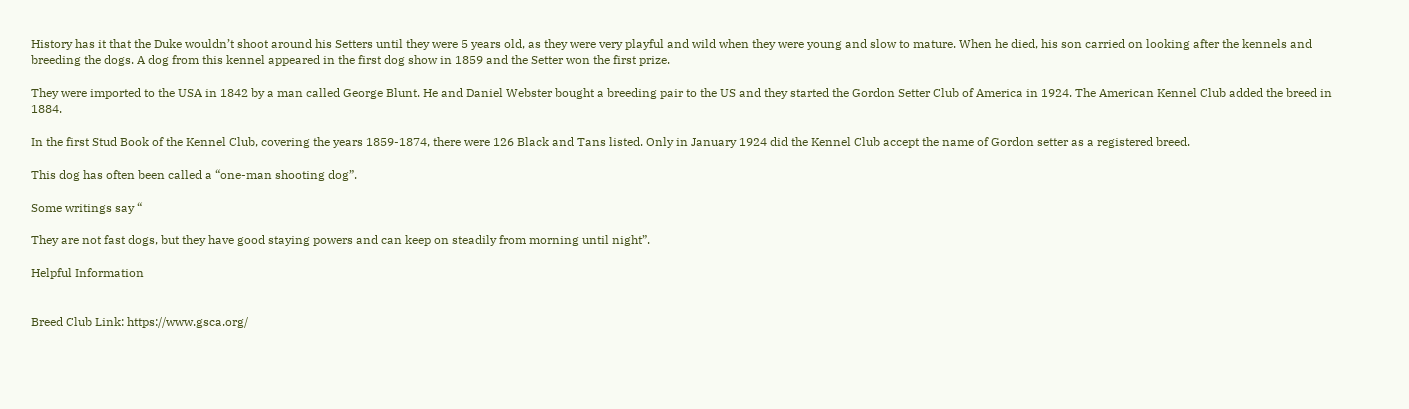History has it that the Duke wouldn’t shoot around his Setters until they were 5 years old, as they were very playful and wild when they were young and slow to mature. When he died, his son carried on looking after the kennels and breeding the dogs. A dog from this kennel appeared in the first dog show in 1859 and the Setter won the first prize.

They were imported to the USA in 1842 by a man called George Blunt. He and Daniel Webster bought a breeding pair to the US and they started the Gordon Setter Club of America in 1924. The American Kennel Club added the breed in 1884.

In the first Stud Book of the Kennel Club, covering the years 1859-1874, there were 126 Black and Tans listed. Only in January 1924 did the Kennel Club accept the name of Gordon setter as a registered breed.

This dog has often been called a “one-man shooting dog”.

Some writings say “

They are not fast dogs, but they have good staying powers and can keep on steadily from morning until night”.

Helpful Information


Breed Club Link: https://www.gsca.org/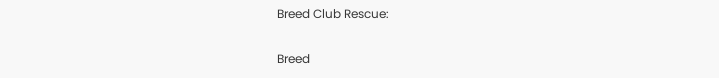Breed Club Rescue:

Breed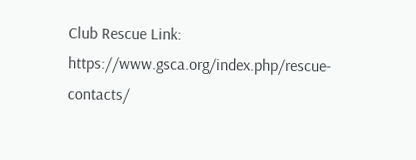Club Rescue Link: https://www.gsca.org/index.php/rescue-contacts/